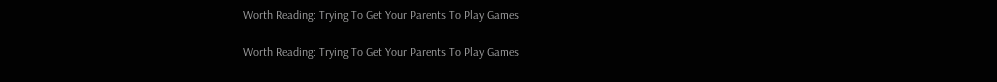Worth Reading: Trying To Get Your Parents To Play Games

Worth Reading: Trying To Get Your Parents To Play Games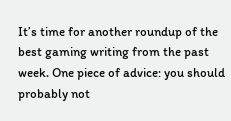It’s time for another roundup of the best gaming writing from the past week. One piece of advice: you should probably not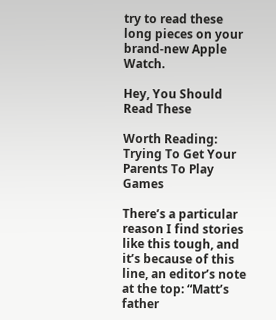try to read these long pieces on your brand-new Apple Watch.

Hey, You Should Read These

Worth Reading: Trying To Get Your Parents To Play Games

There’s a particular reason I find stories like this tough, and it’s because of this line, an editor’s note at the top: “Matt’s father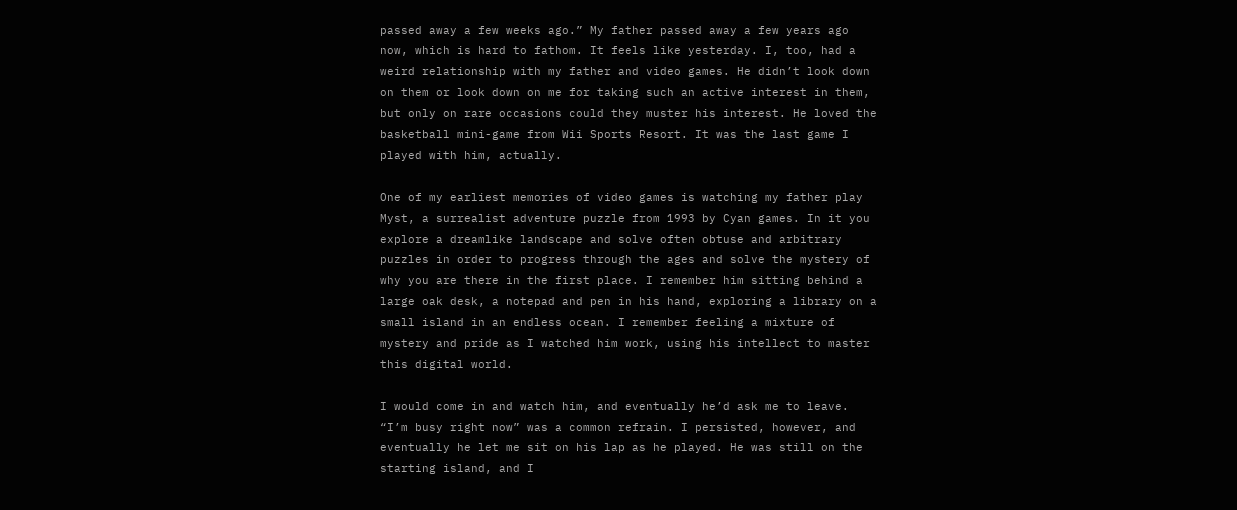passed away a few weeks ago.” My father passed away a few years ago now, which is hard to fathom. It feels like yesterday. I, too, had a weird relationship with my father and video games. He didn’t look down on them or look down on me for taking such an active interest in them, but only on rare occasions could they muster his interest. He loved the basketball mini-game from Wii Sports Resort. It was the last game I played with him, actually.

One of my earliest memories of video games is watching my father play Myst, a surrealist adventure puzzle from 1993 by Cyan games. In it you explore a dreamlike landscape and solve often obtuse and arbitrary puzzles in order to progress through the ages and solve the mystery of why you are there in the first place. I remember him sitting behind a large oak desk, a notepad and pen in his hand, exploring a library on a small island in an endless ocean. I remember feeling a mixture of mystery and pride as I watched him work, using his intellect to master this digital world.

I would come in and watch him, and eventually he’d ask me to leave. “I’m busy right now” was a common refrain. I persisted, however, and eventually he let me sit on his lap as he played. He was still on the starting island, and I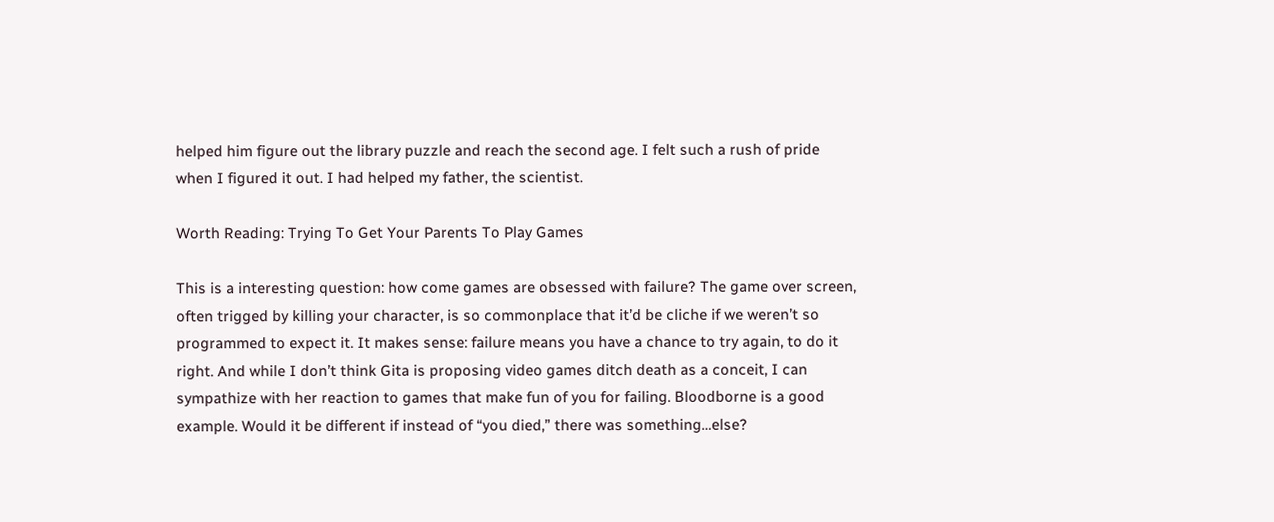helped him figure out the library puzzle and reach the second age. I felt such a rush of pride when I figured it out. I had helped my father, the scientist.

Worth Reading: Trying To Get Your Parents To Play Games

This is a interesting question: how come games are obsessed with failure? The game over screen, often trigged by killing your character, is so commonplace that it’d be cliche if we weren’t so programmed to expect it. It makes sense: failure means you have a chance to try again, to do it right. And while I don’t think Gita is proposing video games ditch death as a conceit, I can sympathize with her reaction to games that make fun of you for failing. Bloodborne is a good example. Would it be different if instead of “you died,” there was something…else?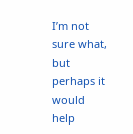I’m not sure what, but perhaps it would help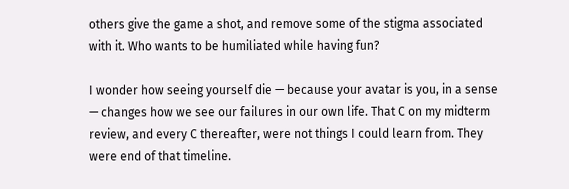others give the game a shot, and remove some of the stigma associated with it. Who wants to be humiliated while having fun?

I wonder how seeing yourself die — because your avatar is you, in a sense — changes how we see our failures in our own life. That C on my midterm review, and every C thereafter, were not things I could learn from. They were end of that timeline.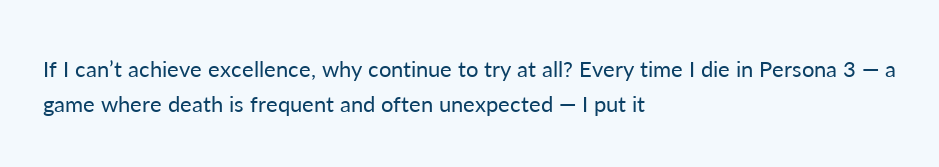If I can’t achieve excellence, why continue to try at all? Every time I die in Persona 3 — a game where death is frequent and often unexpected — I put it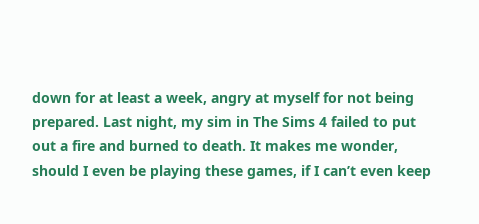down for at least a week, angry at myself for not being prepared. Last night, my sim in The Sims 4 failed to put out a fire and burned to death. It makes me wonder, should I even be playing these games, if I can’t even keep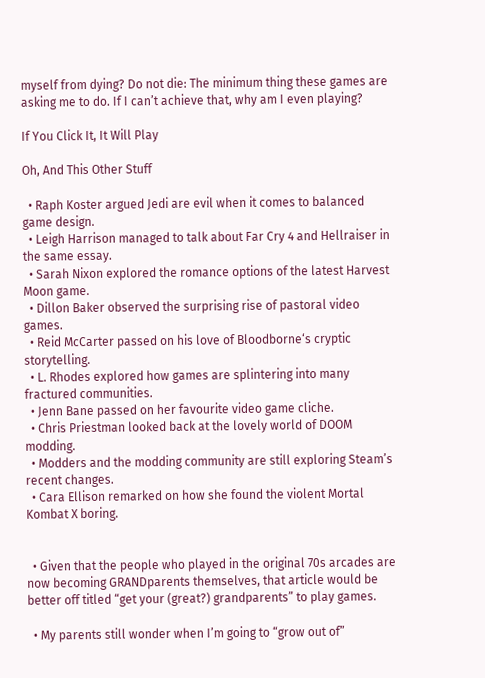myself from dying? Do not die: The minimum thing these games are asking me to do. If I can’t achieve that, why am I even playing?

If You Click It, It Will Play

Oh, And This Other Stuff

  • Raph Koster argued Jedi are evil when it comes to balanced game design.
  • Leigh Harrison managed to talk about Far Cry 4 and Hellraiser in the same essay.
  • Sarah Nixon explored the romance options of the latest Harvest Moon game.
  • Dillon Baker observed the surprising rise of pastoral video games.
  • Reid McCarter passed on his love of Bloodborne‘s cryptic storytelling.
  • L. Rhodes explored how games are splintering into many fractured communities.
  • Jenn Bane passed on her favourite video game cliche.
  • Chris Priestman looked back at the lovely world of DOOM modding.
  • Modders and the modding community are still exploring Steam’s recent changes.
  • Cara Ellison remarked on how she found the violent Mortal Kombat X boring.


  • Given that the people who played in the original 70s arcades are now becoming GRANDparents themselves, that article would be better off titled “get your (great?) grandparents” to play games.

  • My parents still wonder when I’m going to “grow out of”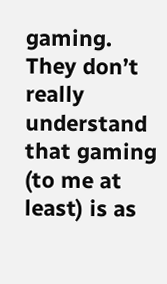gaming. They don’t really understand that gaming (to me at least) is as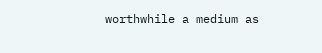worthwhile a medium as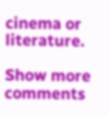cinema or literature.

Show more comments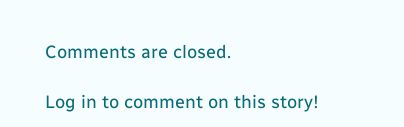Comments are closed.

Log in to comment on this story!